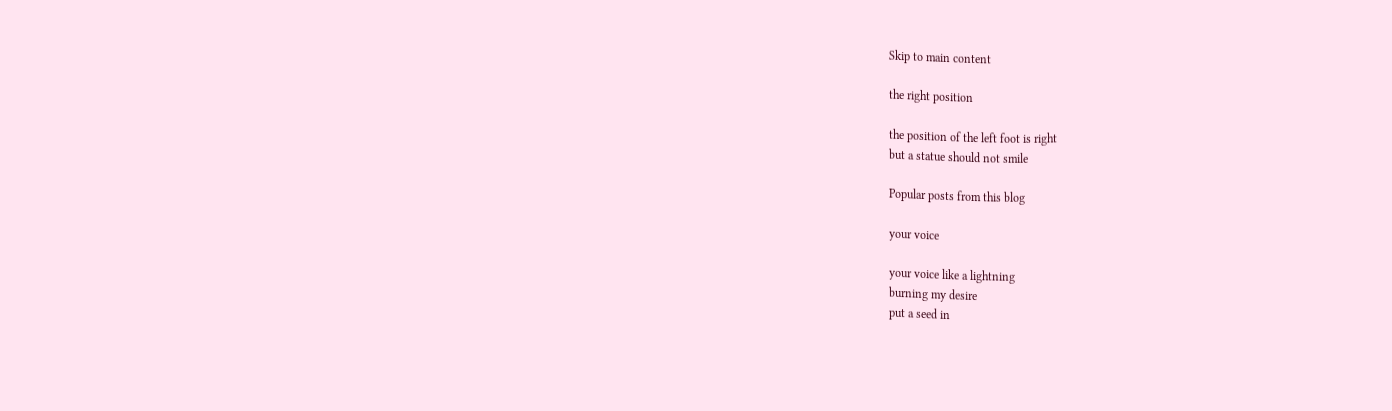Skip to main content

the right position

the position of the left foot is right
but a statue should not smile

Popular posts from this blog

your voice

your voice like a lightning
burning my desire
put a seed in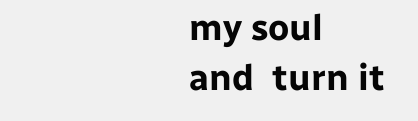my soul
and  turn it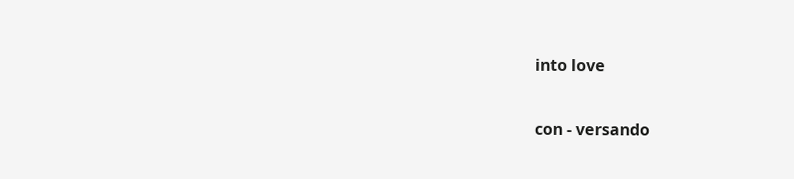into love

con - versando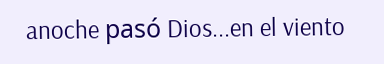anoche pasó Dios...en el viento